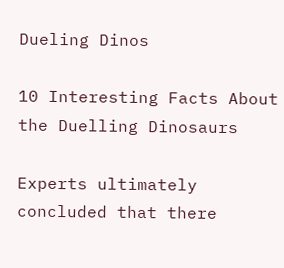Dueling Dinos

10 Interesting Facts About the Duelling Dinosaurs

Experts ultimately concluded that there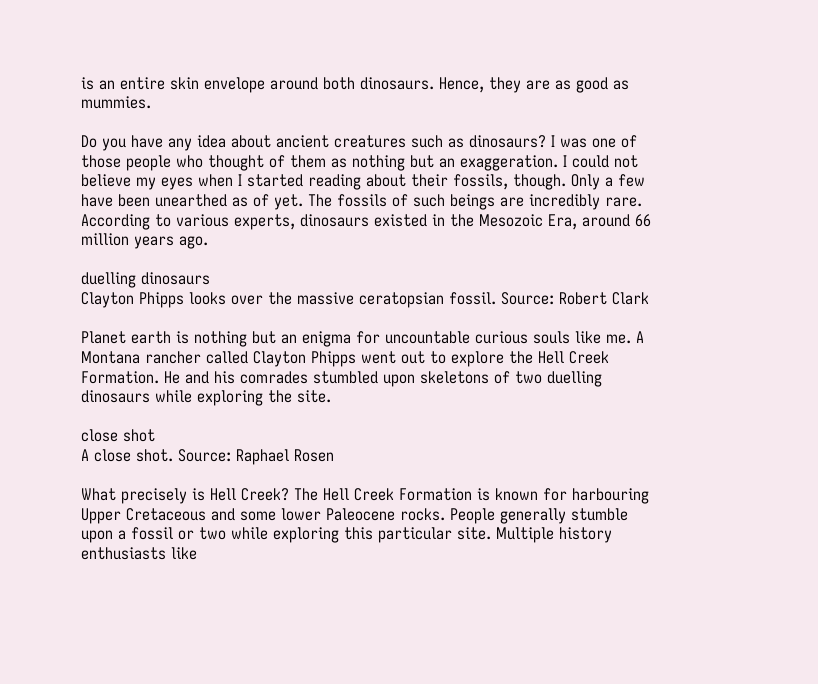is an entire skin envelope around both dinosaurs. Hence, they are as good as mummies.

Do you have any idea about ancient creatures such as dinosaurs? I was one of those people who thought of them as nothing but an exaggeration. I could not believe my eyes when I started reading about their fossils, though. Only a few have been unearthed as of yet. The fossils of such beings are incredibly rare. According to various experts, dinosaurs existed in the Mesozoic Era, around 66 million years ago.

duelling dinosaurs
Clayton Phipps looks over the massive ceratopsian fossil. Source: Robert Clark

Planet earth is nothing but an enigma for uncountable curious souls like me. A Montana rancher called Clayton Phipps went out to explore the Hell Creek Formation. He and his comrades stumbled upon skeletons of two duelling dinosaurs while exploring the site.

close shot
A close shot. Source: Raphael Rosen

What precisely is Hell Creek? The Hell Creek Formation is known for harbouring Upper Cretaceous and some lower Paleocene rocks. People generally stumble upon a fossil or two while exploring this particular site. Multiple history enthusiasts like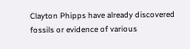Clayton Phipps have already discovered fossils or evidence of various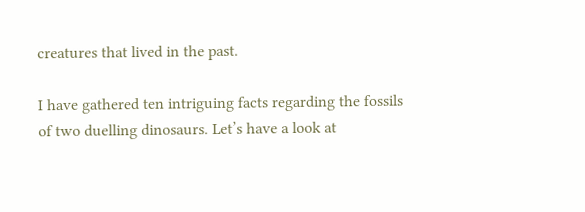creatures that lived in the past.

I have gathered ten intriguing facts regarding the fossils of two duelling dinosaurs. Let’s have a look at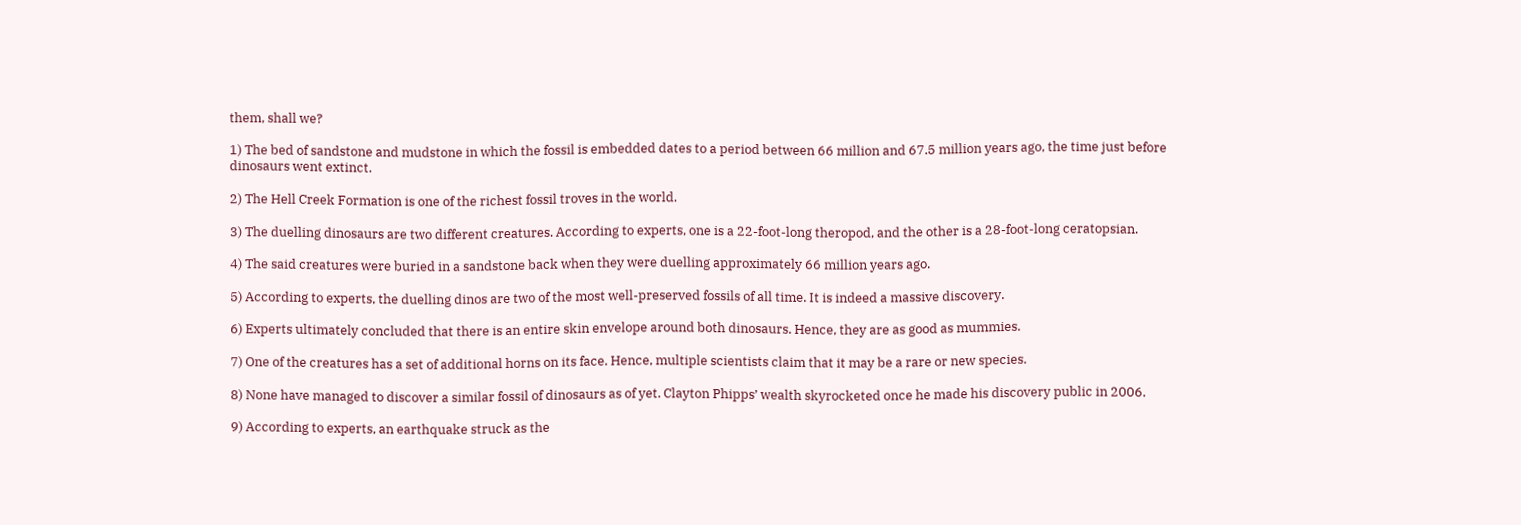them, shall we?

1) The bed of sandstone and mudstone in which the fossil is embedded dates to a period between 66 million and 67.5 million years ago, the time just before dinosaurs went extinct.

2) The Hell Creek Formation is one of the richest fossil troves in the world.

3) The duelling dinosaurs are two different creatures. According to experts, one is a 22-foot-long theropod, and the other is a 28-foot-long ceratopsian.

4) The said creatures were buried in a sandstone back when they were duelling approximately 66 million years ago.

5) According to experts, the duelling dinos are two of the most well-preserved fossils of all time. It is indeed a massive discovery.

6) Experts ultimately concluded that there is an entire skin envelope around both dinosaurs. Hence, they are as good as mummies.

7) One of the creatures has a set of additional horns on its face. Hence, multiple scientists claim that it may be a rare or new species.

8) None have managed to discover a similar fossil of dinosaurs as of yet. Clayton Phipps’ wealth skyrocketed once he made his discovery public in 2006.

9) According to experts, an earthquake struck as the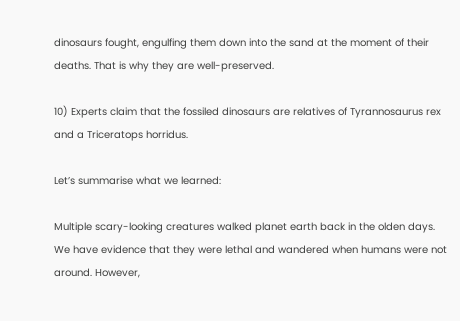dinosaurs fought, engulfing them down into the sand at the moment of their deaths. That is why they are well-preserved.

10) Experts claim that the fossiled dinosaurs are relatives of Tyrannosaurus rex and a Triceratops horridus.

Let’s summarise what we learned:

Multiple scary-looking creatures walked planet earth back in the olden days. We have evidence that they were lethal and wandered when humans were not around. However,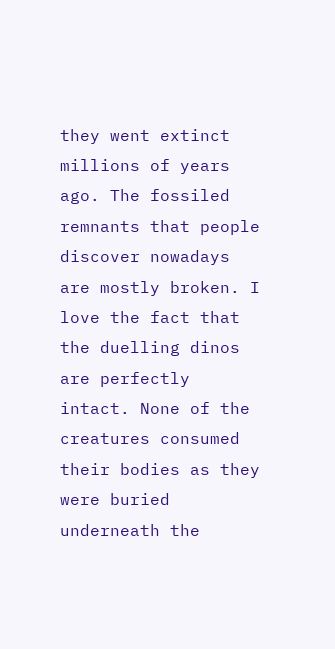they went extinct millions of years ago. The fossiled remnants that people discover nowadays are mostly broken. I love the fact that the duelling dinos are perfectly intact. None of the creatures consumed their bodies as they were buried underneath the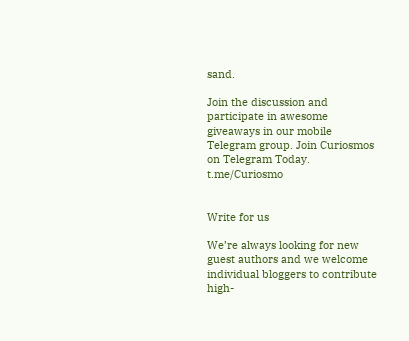sand.

Join the discussion and participate in awesome giveaways in our mobile Telegram group. Join Curiosmos on Telegram Today. t.me/Curiosmo


Write for us

We’re always looking for new guest authors and we welcome individual bloggers to contribute high-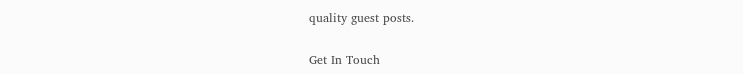quality guest posts.

Get In Touch